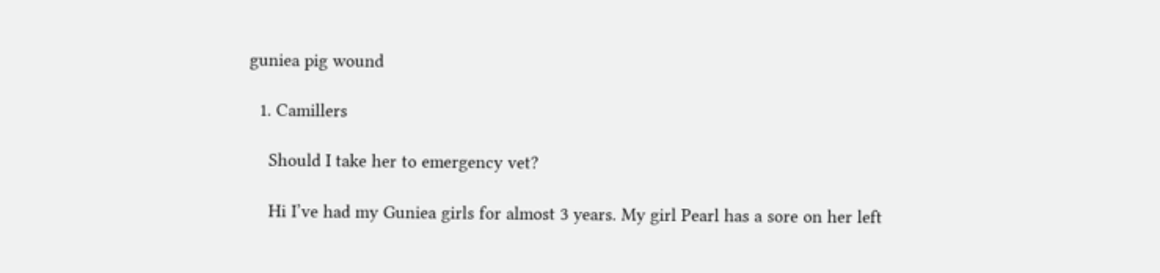guniea pig wound

  1. Camillers

    Should I take her to emergency vet?

    Hi I’ve had my Guniea girls for almost 3 years. My girl Pearl has a sore on her left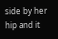side by her hip and it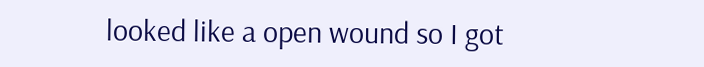looked like a open wound so I got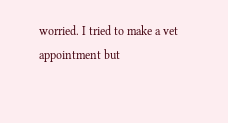worried. I tried to make a vet appointment but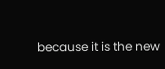because it is the new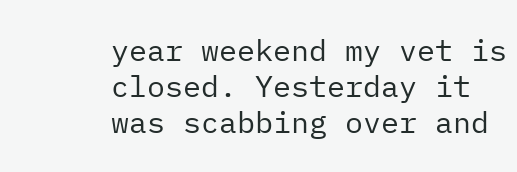year weekend my vet is closed. Yesterday it was scabbing over and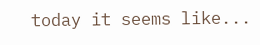today it seems like...